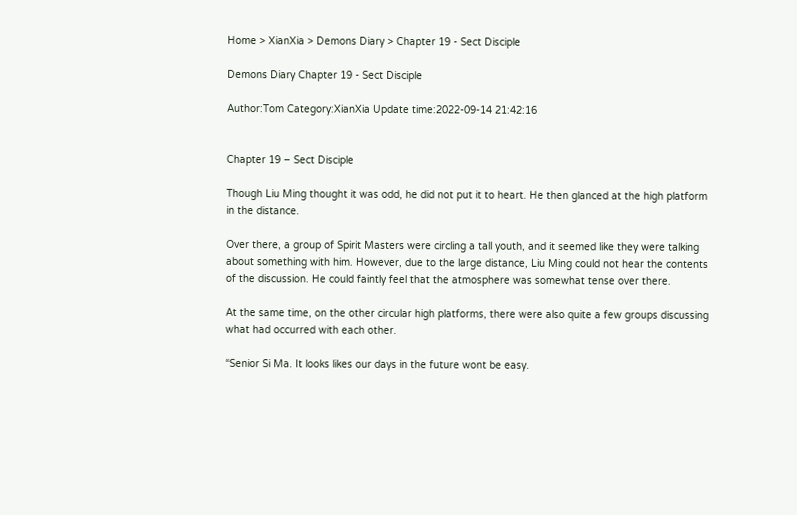Home > XianXia > Demons Diary > Chapter 19 - Sect Disciple

Demons Diary Chapter 19 - Sect Disciple

Author:Tom Category:XianXia Update time:2022-09-14 21:42:16


Chapter 19 – Sect Disciple

Though Liu Ming thought it was odd, he did not put it to heart. He then glanced at the high platform in the distance.

Over there, a group of Spirit Masters were circling a tall youth, and it seemed like they were talking about something with him. However, due to the large distance, Liu Ming could not hear the contents of the discussion. He could faintly feel that the atmosphere was somewhat tense over there.

At the same time, on the other circular high platforms, there were also quite a few groups discussing what had occurred with each other.

“Senior Si Ma. It looks likes our days in the future wont be easy.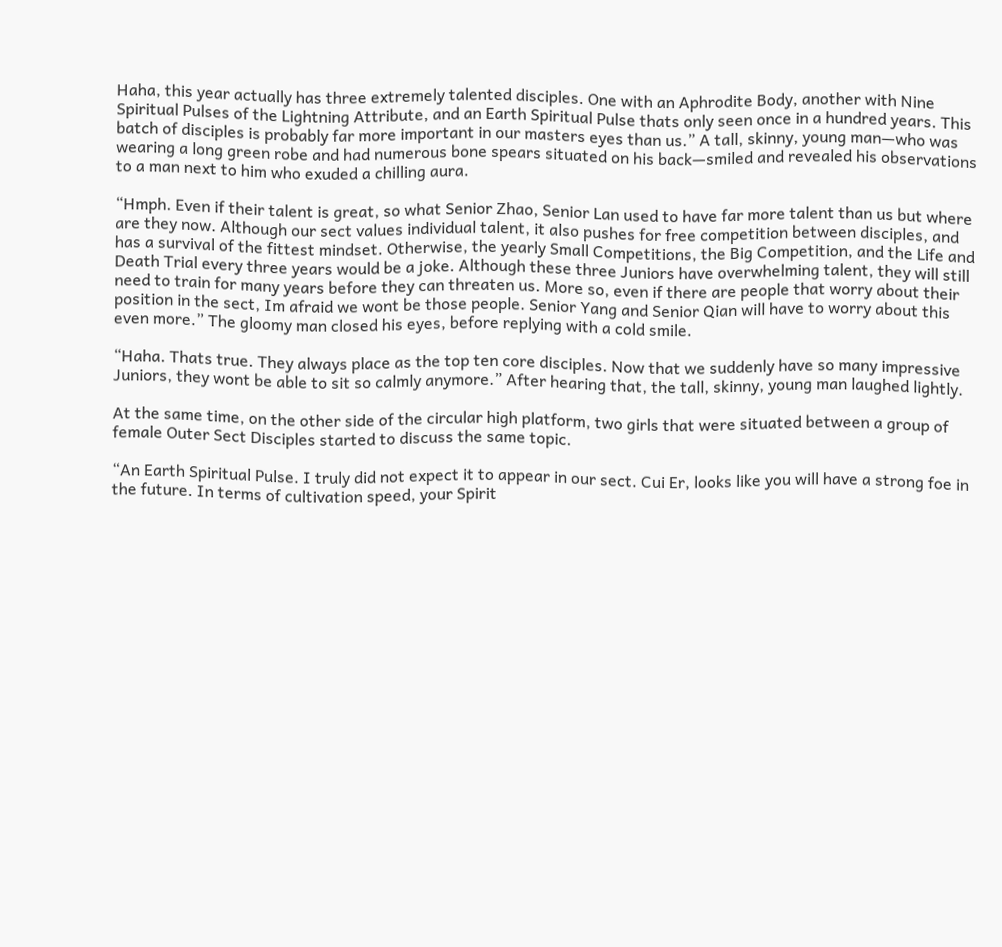Haha, this year actually has three extremely talented disciples. One with an Aphrodite Body, another with Nine Spiritual Pulses of the Lightning Attribute, and an Earth Spiritual Pulse thats only seen once in a hundred years. This batch of disciples is probably far more important in our masters eyes than us.” A tall, skinny, young man—who was wearing a long green robe and had numerous bone spears situated on his back—smiled and revealed his observations to a man next to him who exuded a chilling aura.

“Hmph. Even if their talent is great, so what Senior Zhao, Senior Lan used to have far more talent than us but where are they now. Although our sect values individual talent, it also pushes for free competition between disciples, and has a survival of the fittest mindset. Otherwise, the yearly Small Competitions, the Big Competition, and the Life and Death Trial every three years would be a joke. Although these three Juniors have overwhelming talent, they will still need to train for many years before they can threaten us. More so, even if there are people that worry about their position in the sect, Im afraid we wont be those people. Senior Yang and Senior Qian will have to worry about this even more.” The gloomy man closed his eyes, before replying with a cold smile.

“Haha. Thats true. They always place as the top ten core disciples. Now that we suddenly have so many impressive Juniors, they wont be able to sit so calmly anymore.” After hearing that, the tall, skinny, young man laughed lightly.

At the same time, on the other side of the circular high platform, two girls that were situated between a group of female Outer Sect Disciples started to discuss the same topic.

“An Earth Spiritual Pulse. I truly did not expect it to appear in our sect. Cui Er, looks like you will have a strong foe in the future. In terms of cultivation speed, your Spirit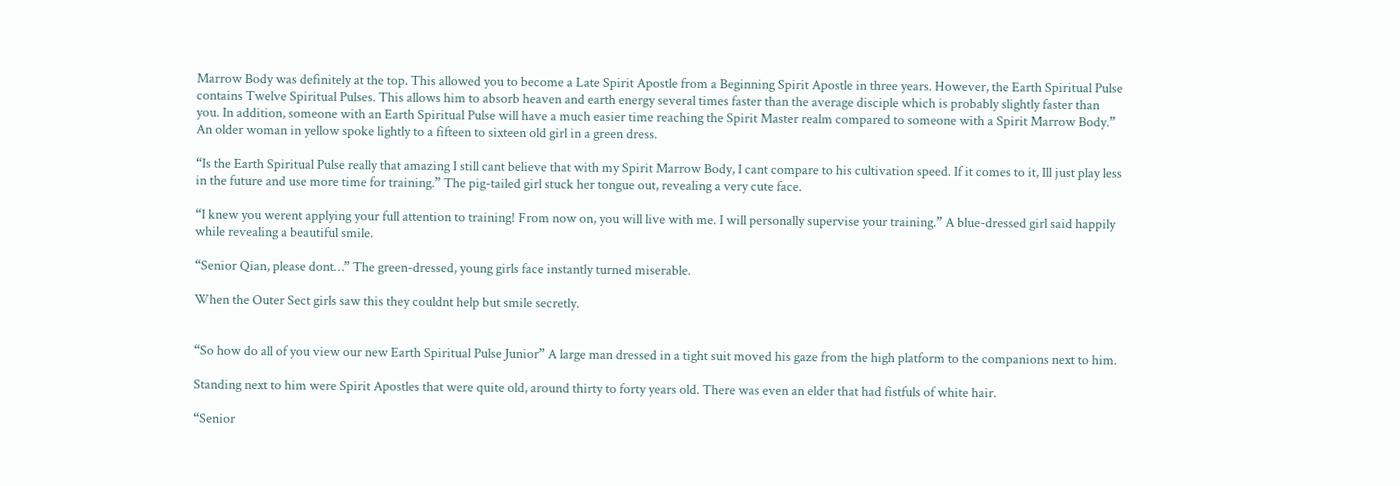Marrow Body was definitely at the top. This allowed you to become a Late Spirit Apostle from a Beginning Spirit Apostle in three years. However, the Earth Spiritual Pulse contains Twelve Spiritual Pulses. This allows him to absorb heaven and earth energy several times faster than the average disciple which is probably slightly faster than you. In addition, someone with an Earth Spiritual Pulse will have a much easier time reaching the Spirit Master realm compared to someone with a Spirit Marrow Body.” An older woman in yellow spoke lightly to a fifteen to sixteen old girl in a green dress.

“Is the Earth Spiritual Pulse really that amazing I still cant believe that with my Spirit Marrow Body, I cant compare to his cultivation speed. If it comes to it, Ill just play less in the future and use more time for training.” The pig-tailed girl stuck her tongue out, revealing a very cute face.

“I knew you werent applying your full attention to training! From now on, you will live with me. I will personally supervise your training.” A blue-dressed girl said happily while revealing a beautiful smile.

“Senior Qian, please dont…” The green-dressed, young girls face instantly turned miserable.

When the Outer Sect girls saw this they couldnt help but smile secretly.


“So how do all of you view our new Earth Spiritual Pulse Junior” A large man dressed in a tight suit moved his gaze from the high platform to the companions next to him.

Standing next to him were Spirit Apostles that were quite old, around thirty to forty years old. There was even an elder that had fistfuls of white hair.

“Senior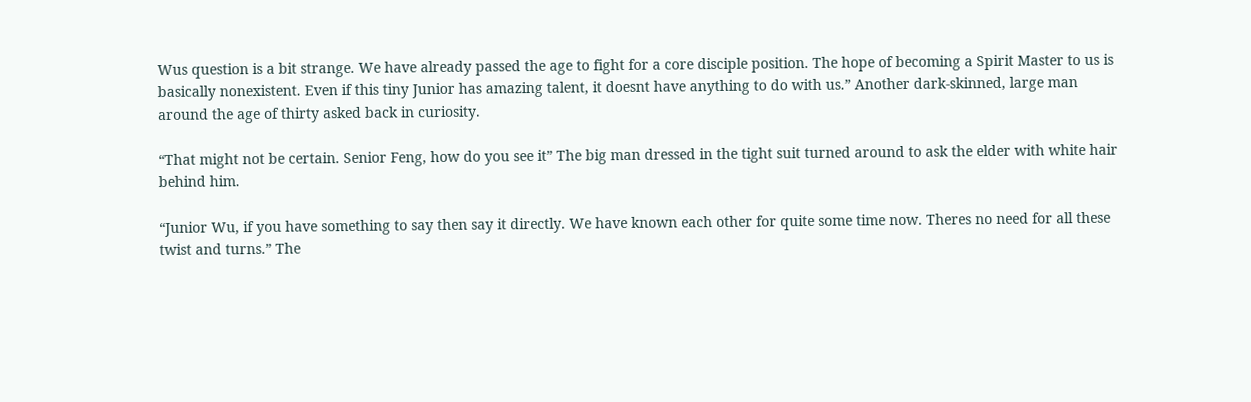Wus question is a bit strange. We have already passed the age to fight for a core disciple position. The hope of becoming a Spirit Master to us is basically nonexistent. Even if this tiny Junior has amazing talent, it doesnt have anything to do with us.” Another dark-skinned, large man around the age of thirty asked back in curiosity.

“That might not be certain. Senior Feng, how do you see it” The big man dressed in the tight suit turned around to ask the elder with white hair behind him.

“Junior Wu, if you have something to say then say it directly. We have known each other for quite some time now. Theres no need for all these twist and turns.” The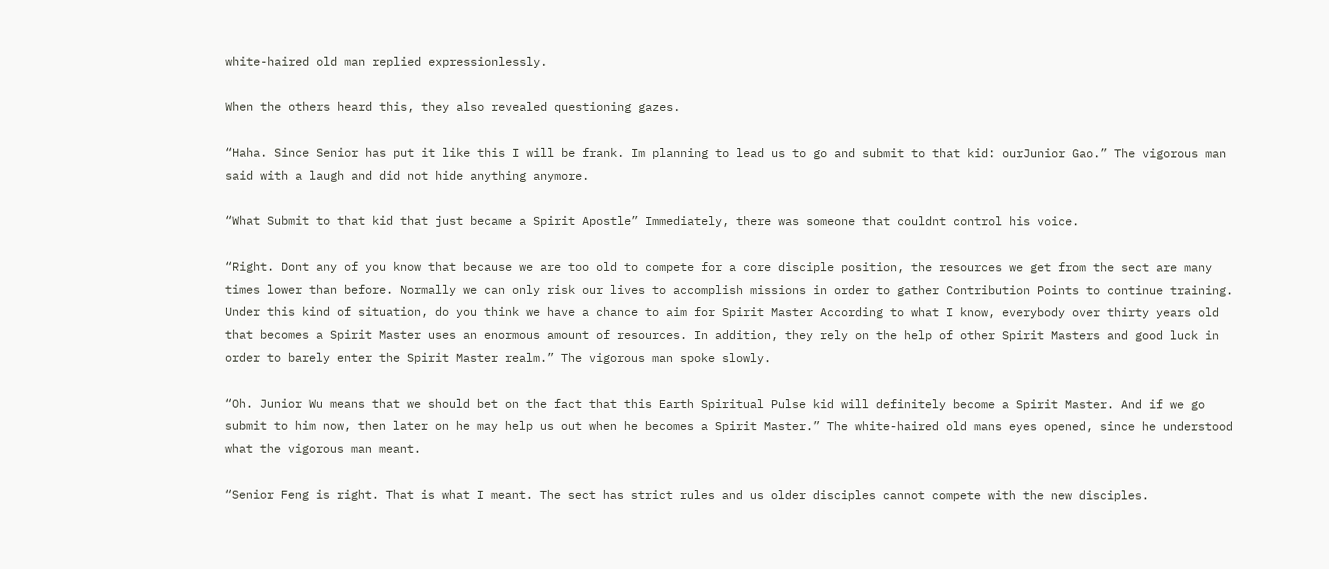white-haired old man replied expressionlessly.

When the others heard this, they also revealed questioning gazes.

“Haha. Since Senior has put it like this I will be frank. Im planning to lead us to go and submit to that kid: ourJunior Gao.” The vigorous man said with a laugh and did not hide anything anymore.

“What Submit to that kid that just became a Spirit Apostle” Immediately, there was someone that couldnt control his voice.

“Right. Dont any of you know that because we are too old to compete for a core disciple position, the resources we get from the sect are many times lower than before. Normally we can only risk our lives to accomplish missions in order to gather Contribution Points to continue training. Under this kind of situation, do you think we have a chance to aim for Spirit Master According to what I know, everybody over thirty years old that becomes a Spirit Master uses an enormous amount of resources. In addition, they rely on the help of other Spirit Masters and good luck in order to barely enter the Spirit Master realm.” The vigorous man spoke slowly.

“Oh. Junior Wu means that we should bet on the fact that this Earth Spiritual Pulse kid will definitely become a Spirit Master. And if we go submit to him now, then later on he may help us out when he becomes a Spirit Master.” The white-haired old mans eyes opened, since he understood what the vigorous man meant.

“Senior Feng is right. That is what I meant. The sect has strict rules and us older disciples cannot compete with the new disciples.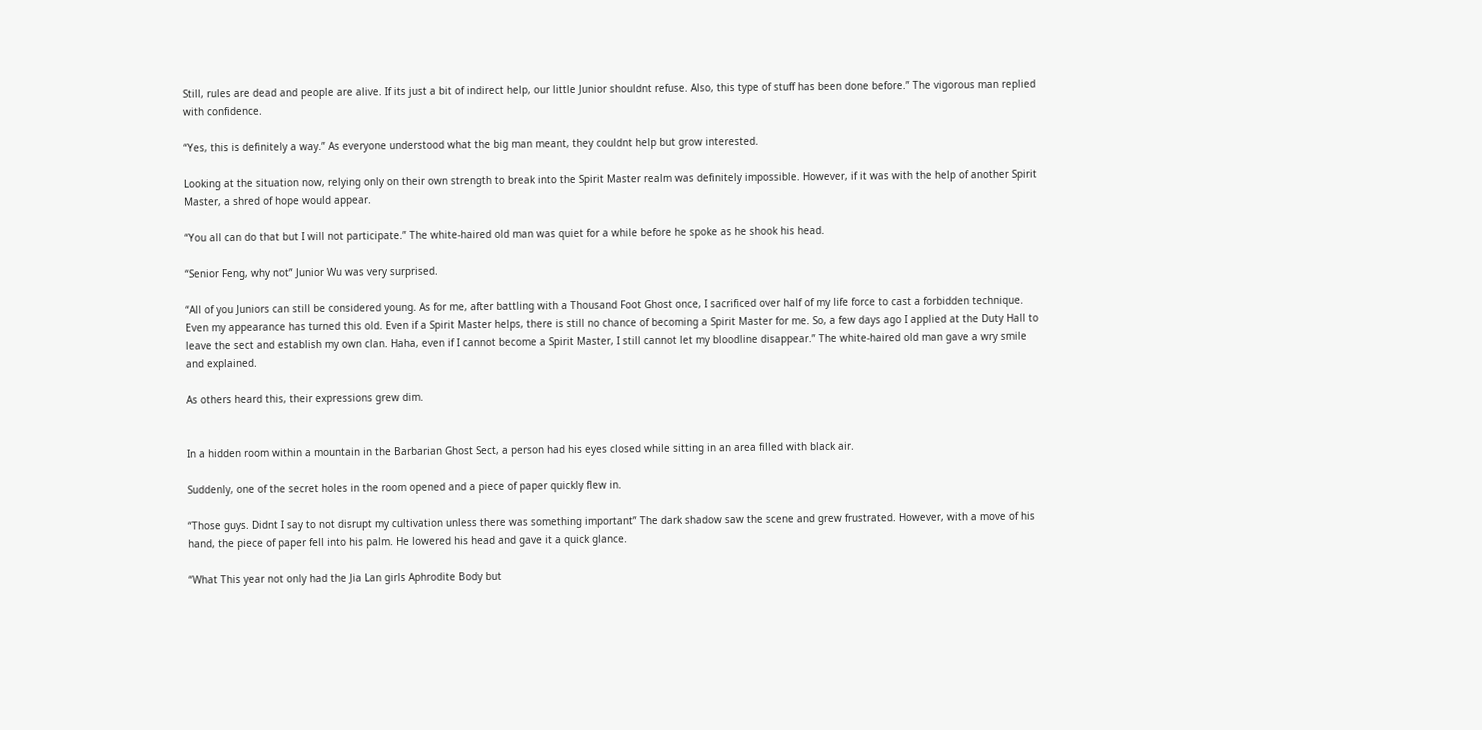Still, rules are dead and people are alive. If its just a bit of indirect help, our little Junior shouldnt refuse. Also, this type of stuff has been done before.” The vigorous man replied with confidence.

“Yes, this is definitely a way.” As everyone understood what the big man meant, they couldnt help but grow interested.

Looking at the situation now, relying only on their own strength to break into the Spirit Master realm was definitely impossible. However, if it was with the help of another Spirit Master, a shred of hope would appear.

“You all can do that but I will not participate.” The white-haired old man was quiet for a while before he spoke as he shook his head.

“Senior Feng, why not” Junior Wu was very surprised.

“All of you Juniors can still be considered young. As for me, after battling with a Thousand Foot Ghost once, I sacrificed over half of my life force to cast a forbidden technique. Even my appearance has turned this old. Even if a Spirit Master helps, there is still no chance of becoming a Spirit Master for me. So, a few days ago I applied at the Duty Hall to leave the sect and establish my own clan. Haha, even if I cannot become a Spirit Master, I still cannot let my bloodline disappear.” The white-haired old man gave a wry smile and explained.

As others heard this, their expressions grew dim.


In a hidden room within a mountain in the Barbarian Ghost Sect, a person had his eyes closed while sitting in an area filled with black air.

Suddenly, one of the secret holes in the room opened and a piece of paper quickly flew in.

“Those guys. Didnt I say to not disrupt my cultivation unless there was something important” The dark shadow saw the scene and grew frustrated. However, with a move of his hand, the piece of paper fell into his palm. He lowered his head and gave it a quick glance.

“What This year not only had the Jia Lan girls Aphrodite Body but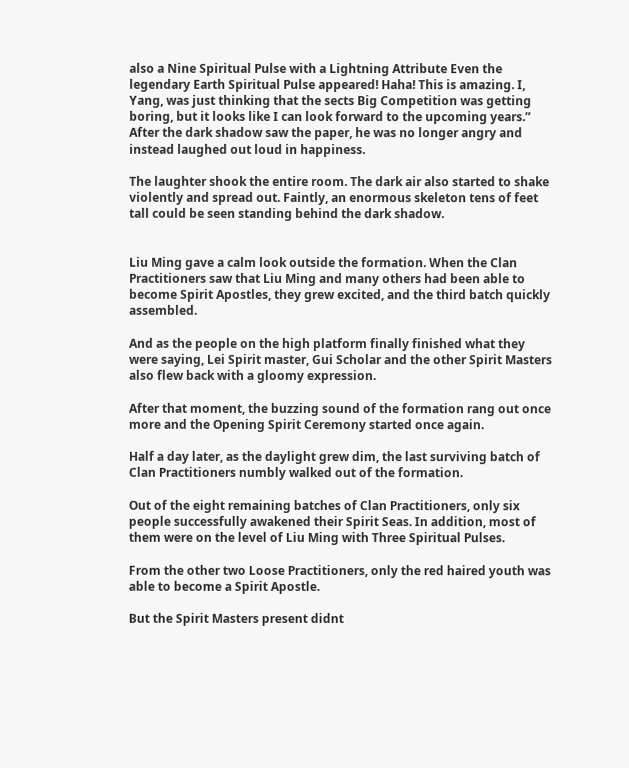also a Nine Spiritual Pulse with a Lightning Attribute Even the legendary Earth Spiritual Pulse appeared! Haha! This is amazing. I, Yang, was just thinking that the sects Big Competition was getting boring, but it looks like I can look forward to the upcoming years.” After the dark shadow saw the paper, he was no longer angry and instead laughed out loud in happiness.

The laughter shook the entire room. The dark air also started to shake violently and spread out. Faintly, an enormous skeleton tens of feet tall could be seen standing behind the dark shadow.


Liu Ming gave a calm look outside the formation. When the Clan Practitioners saw that Liu Ming and many others had been able to become Spirit Apostles, they grew excited, and the third batch quickly assembled.

And as the people on the high platform finally finished what they were saying, Lei Spirit master, Gui Scholar and the other Spirit Masters also flew back with a gloomy expression.

After that moment, the buzzing sound of the formation rang out once more and the Opening Spirit Ceremony started once again.

Half a day later, as the daylight grew dim, the last surviving batch of Clan Practitioners numbly walked out of the formation.

Out of the eight remaining batches of Clan Practitioners, only six people successfully awakened their Spirit Seas. In addition, most of them were on the level of Liu Ming with Three Spiritual Pulses.

From the other two Loose Practitioners, only the red haired youth was able to become a Spirit Apostle.

But the Spirit Masters present didnt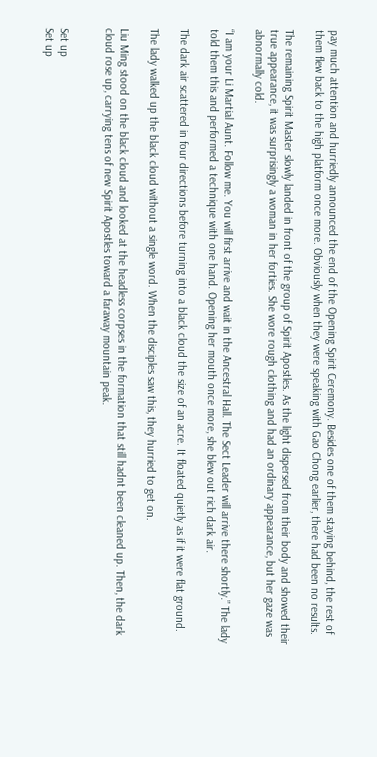pay much attention and hurriedly announced the end of the Opening Spirit Ceremony. Besides one of them staying behind, the rest of them flew back to the high platform once more. Obviously when they were speaking with Gao Chong earlier, there had been no results.

The remaining Spirit Master slowly landed in front of the group of Spirit Apostles. As the light dispersed from their body and showed their true appearance, it was surprisingly a woman in her forties. She wore rough clothing and had an ordinary appearance, but her gaze was abnormally cold.

“I am your Li Martial Aunt. Follow me. You will first arrive and wait in the Ancestral Hall. The Sect Leader will arrive there shortly.” The lady told them this and performed a technique with one hand. Opening her mouth once more, she blew out rich dark air.

The dark air scattered in four directions before turning into a black cloud the size of an acre. It floated quietly as if it were flat ground.

The lady walked up the black cloud without a single word. When the disciples saw this, they hurried to get on.

Liu Ming stood on the black cloud and looked at the headless corpses in the formation that still hadnt been cleaned up. Then, the dark cloud rose up, carrying tens of new Spirit Apostles toward a faraway mountain peak.


Set up
Set up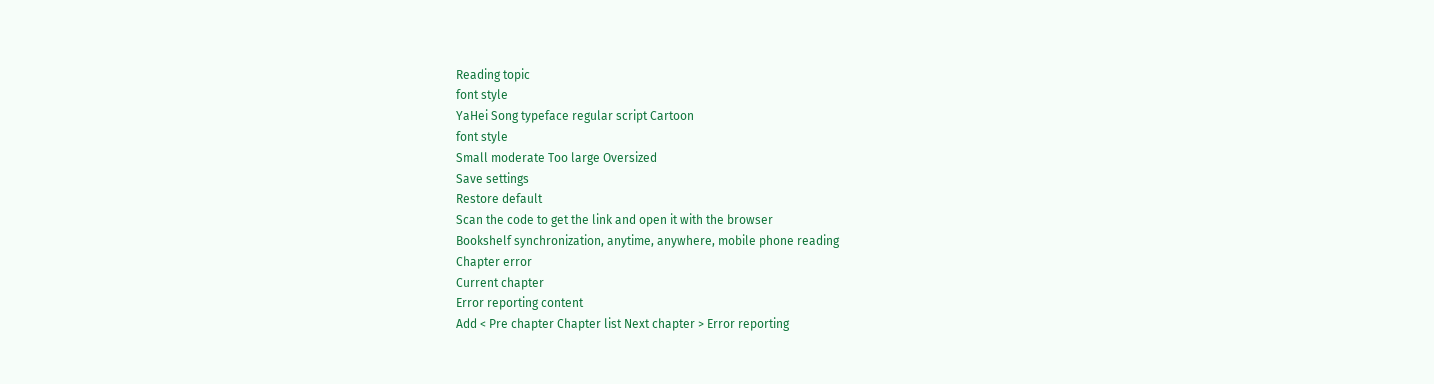Reading topic
font style
YaHei Song typeface regular script Cartoon
font style
Small moderate Too large Oversized
Save settings
Restore default
Scan the code to get the link and open it with the browser
Bookshelf synchronization, anytime, anywhere, mobile phone reading
Chapter error
Current chapter
Error reporting content
Add < Pre chapter Chapter list Next chapter > Error reporting